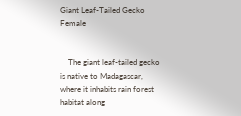Giant Leaf-Tailed Gecko Female


    The giant leaf-tailed gecko is native to Madagascar, where it inhabits rain forest habitat along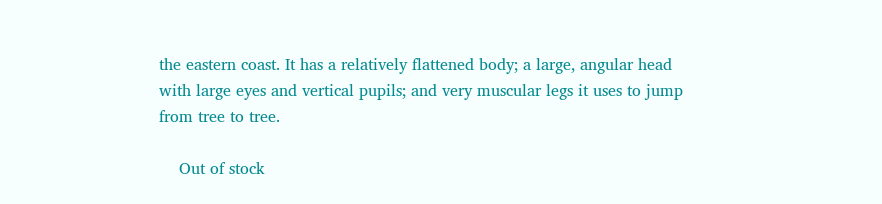the eastern coast. It has a relatively flattened body; a large, angular head with large eyes and vertical pupils; and very muscular legs it uses to jump from tree to tree.

    Out of stock